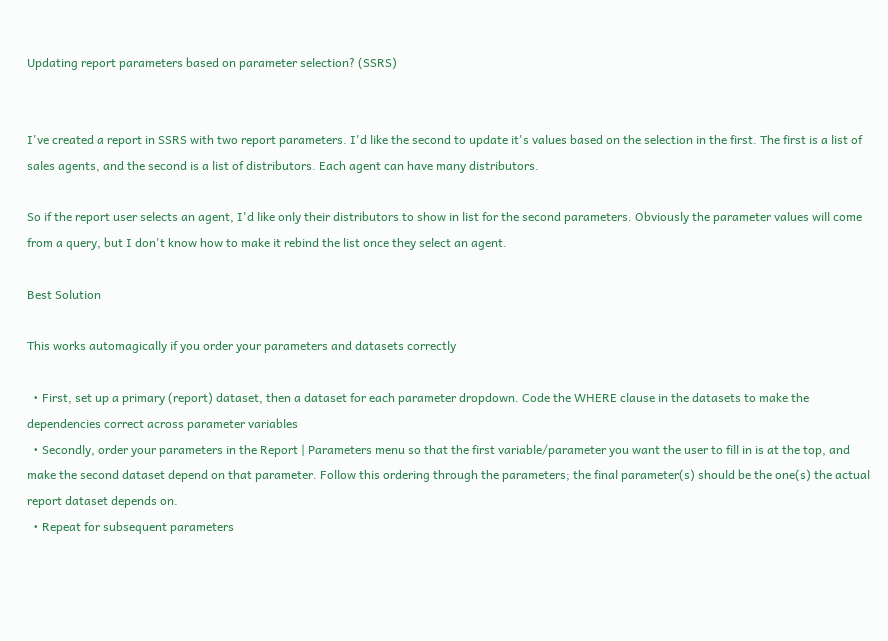Updating report parameters based on parameter selection? (SSRS)


I've created a report in SSRS with two report parameters. I'd like the second to update it's values based on the selection in the first. The first is a list of sales agents, and the second is a list of distributors. Each agent can have many distributors.

So if the report user selects an agent, I'd like only their distributors to show in list for the second parameters. Obviously the parameter values will come from a query, but I don't know how to make it rebind the list once they select an agent.

Best Solution

This works automagically if you order your parameters and datasets correctly

  • First, set up a primary (report) dataset, then a dataset for each parameter dropdown. Code the WHERE clause in the datasets to make the dependencies correct across parameter variables
  • Secondly, order your parameters in the Report | Parameters menu so that the first variable/parameter you want the user to fill in is at the top, and make the second dataset depend on that parameter. Follow this ordering through the parameters; the final parameter(s) should be the one(s) the actual report dataset depends on.
  • Repeat for subsequent parameters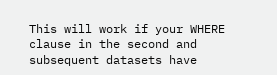This will work if your WHERE clause in the second and subsequent datasets have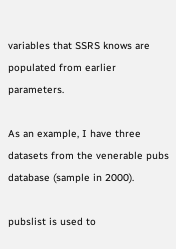variables that SSRS knows are populated from earlier parameters.

As an example, I have three datasets from the venerable pubs database (sample in 2000).

pubslist is used to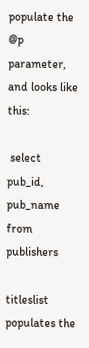populate the @p parameter, and looks like this:

 select pub_id, pub_name from publishers

titleslist populates the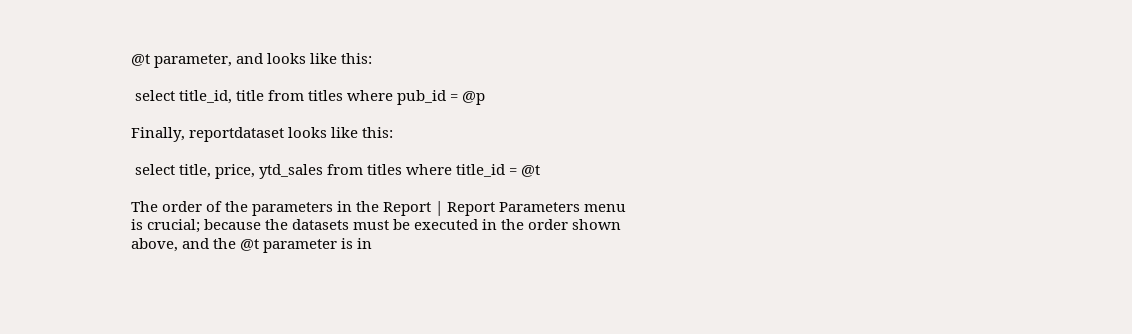@t parameter, and looks like this:

 select title_id, title from titles where pub_id = @p

Finally, reportdataset looks like this:

 select title, price, ytd_sales from titles where title_id = @t

The order of the parameters in the Report | Report Parameters menu is crucial; because the datasets must be executed in the order shown above, and the @t parameter is in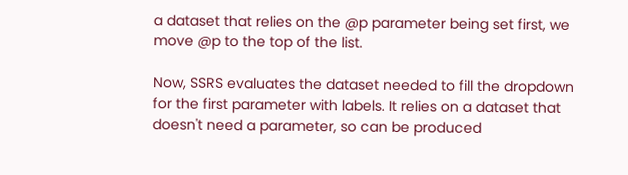a dataset that relies on the @p parameter being set first, we move @p to the top of the list.

Now, SSRS evaluates the dataset needed to fill the dropdown for the first parameter with labels. It relies on a dataset that doesn't need a parameter, so can be produced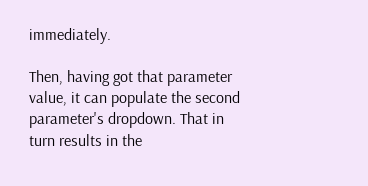immediately.

Then, having got that parameter value, it can populate the second parameter's dropdown. That in turn results in the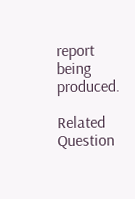report being produced.

Related Question